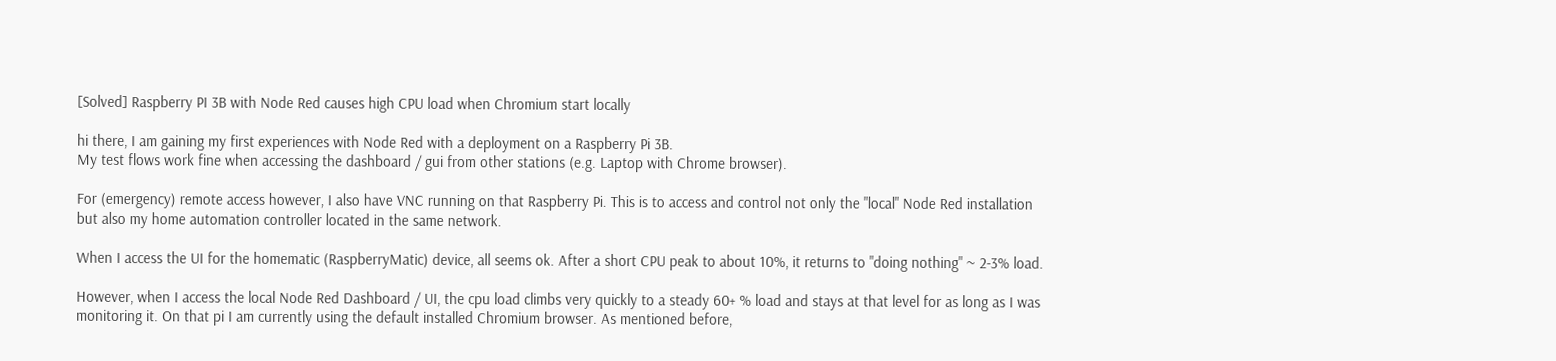[Solved] Raspberry PI 3B with Node Red causes high CPU load when Chromium start locally

hi there, I am gaining my first experiences with Node Red with a deployment on a Raspberry Pi 3B.
My test flows work fine when accessing the dashboard / gui from other stations (e.g. Laptop with Chrome browser).

For (emergency) remote access however, I also have VNC running on that Raspberry Pi. This is to access and control not only the "local" Node Red installation but also my home automation controller located in the same network.

When I access the UI for the homematic (RaspberryMatic) device, all seems ok. After a short CPU peak to about 10%, it returns to "doing nothing" ~ 2-3% load.

However, when I access the local Node Red Dashboard / UI, the cpu load climbs very quickly to a steady 60+ % load and stays at that level for as long as I was monitoring it. On that pi I am currently using the default installed Chromium browser. As mentioned before,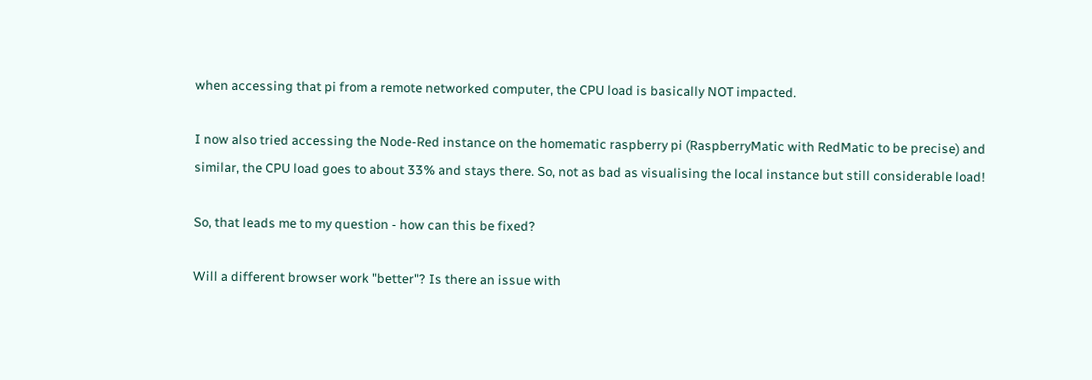when accessing that pi from a remote networked computer, the CPU load is basically NOT impacted.

I now also tried accessing the Node-Red instance on the homematic raspberry pi (RaspberryMatic with RedMatic to be precise) and similar, the CPU load goes to about 33% and stays there. So, not as bad as visualising the local instance but still considerable load!

So, that leads me to my question - how can this be fixed?

Will a different browser work "better"? Is there an issue with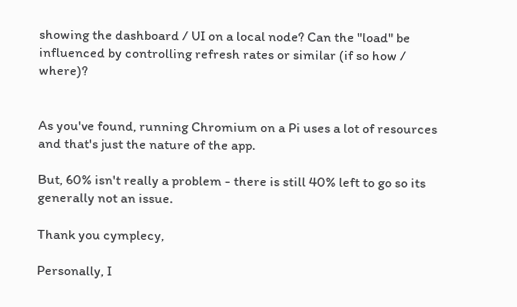showing the dashboard / UI on a local node? Can the "load" be influenced by controlling refresh rates or similar (if so how / where)?


As you've found, running Chromium on a Pi uses a lot of resources and that's just the nature of the app.

But, 60% isn't really a problem - there is still 40% left to go so its generally not an issue.

Thank you cymplecy,

Personally, I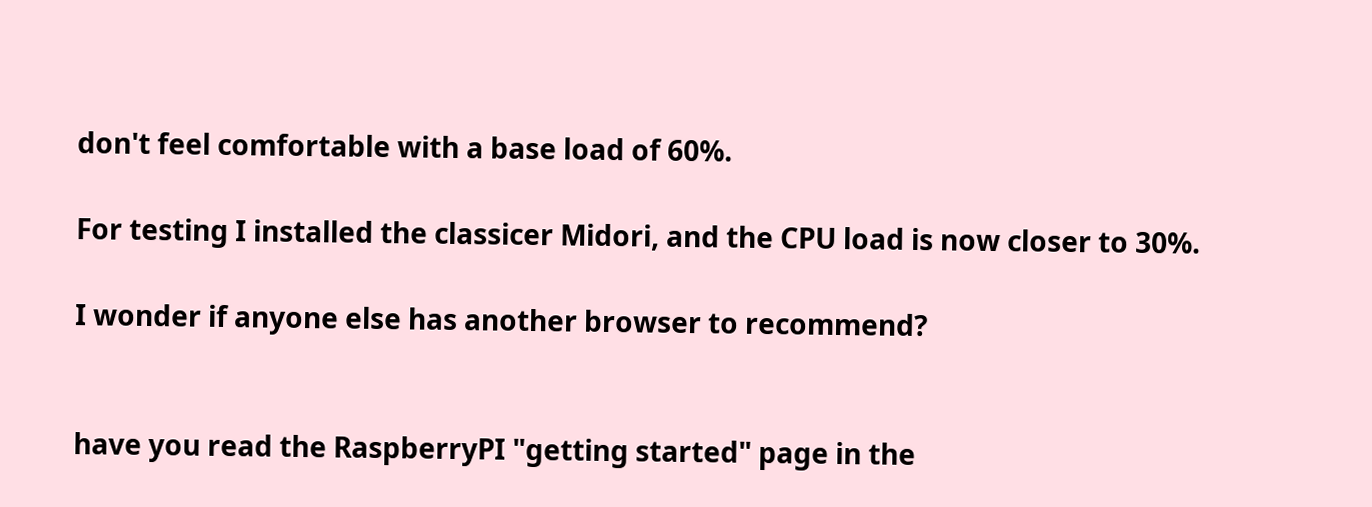don't feel comfortable with a base load of 60%.

For testing I installed the classicer Midori, and the CPU load is now closer to 30%.

I wonder if anyone else has another browser to recommend?


have you read the RaspberryPI "getting started" page in the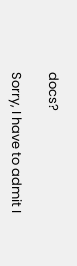docs?

Sorry, I have to admit I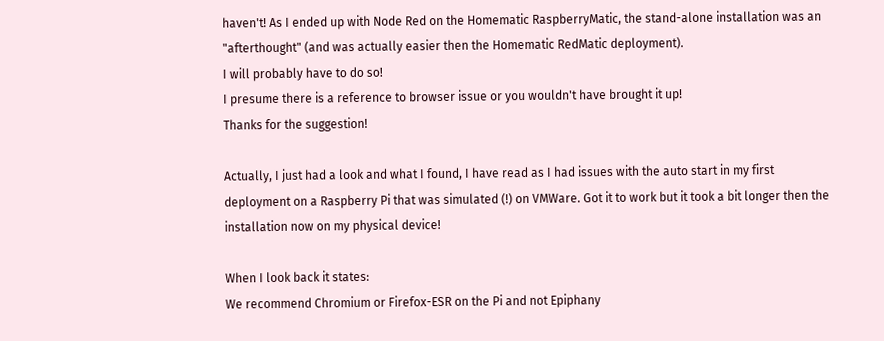haven't! As I ended up with Node Red on the Homematic RaspberryMatic, the stand-alone installation was an "afterthought" (and was actually easier then the Homematic RedMatic deployment).
I will probably have to do so!
I presume there is a reference to browser issue or you wouldn't have brought it up!
Thanks for the suggestion!

Actually, I just had a look and what I found, I have read as I had issues with the auto start in my first deployment on a Raspberry Pi that was simulated (!) on VMWare. Got it to work but it took a bit longer then the installation now on my physical device!

When I look back it states:
We recommend Chromium or Firefox-ESR on the Pi and not Epiphany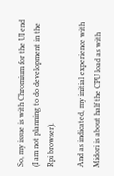So, my issue is with Chromium for the UI end (I am not planning to do development in the Rpi browser).

And as indicated, my initial experience with Midori is about half the CPU load as with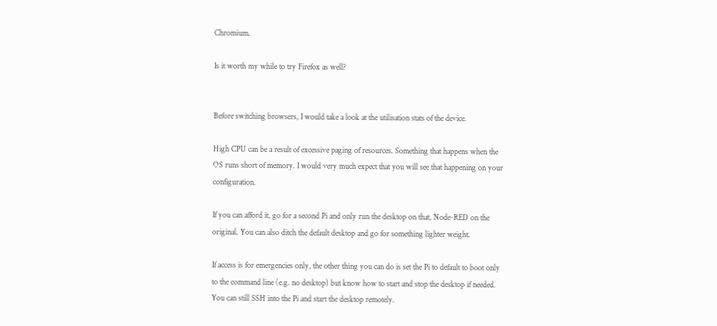Chromium.

Is it worth my while to try Firefox as well?


Before switching browsers, I would take a look at the utilisation stats of the device.

High CPU can be a result of excessive paging of resources. Something that happens when the OS runs short of memory. I would very much expect that you will see that happening on your configuration.

If you can afford it, go for a second Pi and only run the desktop on that, Node-RED on the original. You can also ditch the default desktop and go for something lighter weight.

If access is for emergencies only, the other thing you can do is set the Pi to default to boot only to the command line (e.g. no desktop) but know how to start and stop the desktop if needed. You can still SSH into the Pi and start the desktop remotely.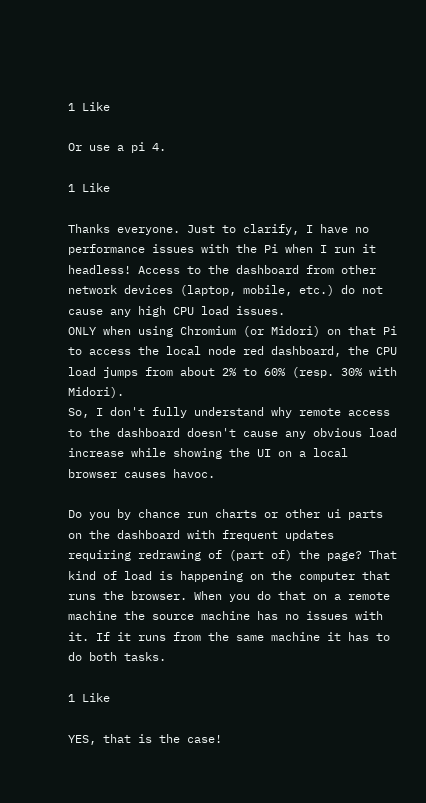1 Like

Or use a pi 4.

1 Like

Thanks everyone. Just to clarify, I have no performance issues with the Pi when I run it headless! Access to the dashboard from other network devices (laptop, mobile, etc.) do not cause any high CPU load issues.
ONLY when using Chromium (or Midori) on that Pi to access the local node red dashboard, the CPU load jumps from about 2% to 60% (resp. 30% with Midori).
So, I don't fully understand why remote access to the dashboard doesn't cause any obvious load increase while showing the UI on a local browser causes havoc.

Do you by chance run charts or other ui parts on the dashboard with frequent updates requiring redrawing of (part of) the page? That kind of load is happening on the computer that runs the browser. When you do that on a remote machine the source machine has no issues with it. If it runs from the same machine it has to do both tasks.

1 Like

YES, that is the case!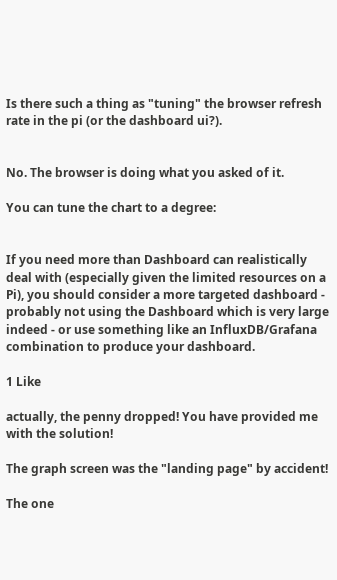Is there such a thing as "tuning" the browser refresh rate in the pi (or the dashboard ui?).


No. The browser is doing what you asked of it.

You can tune the chart to a degree:


If you need more than Dashboard can realistically deal with (especially given the limited resources on a Pi), you should consider a more targeted dashboard - probably not using the Dashboard which is very large indeed - or use something like an InfluxDB/Grafana combination to produce your dashboard.

1 Like

actually, the penny dropped! You have provided me with the solution!

The graph screen was the "landing page" by accident!

The one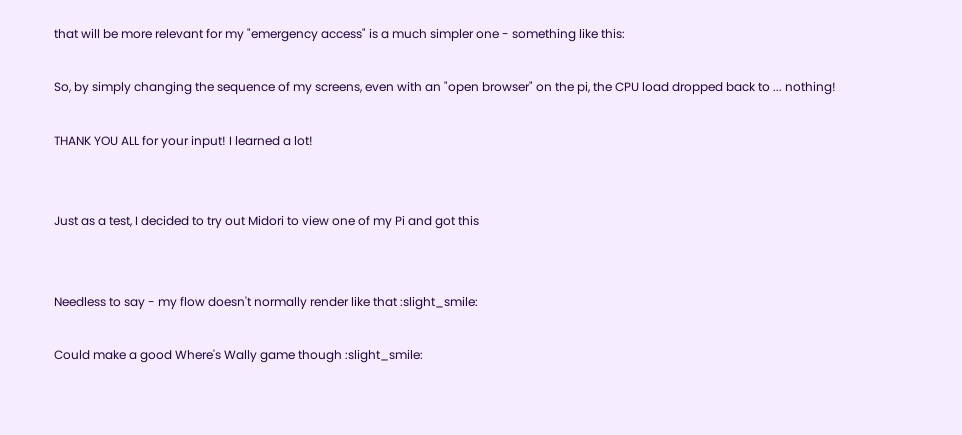that will be more relevant for my "emergency access" is a much simpler one - something like this:

So, by simply changing the sequence of my screens, even with an "open browser" on the pi, the CPU load dropped back to ... nothing!

THANK YOU ALL for your input! I learned a lot!


Just as a test, I decided to try out Midori to view one of my Pi and got this


Needless to say - my flow doesn't normally render like that :slight_smile:

Could make a good Where's Wally game though :slight_smile: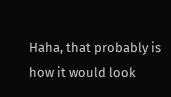Haha, that probably is how it would look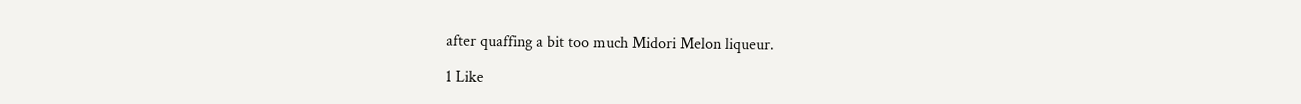after quaffing a bit too much Midori Melon liqueur.

1 Like